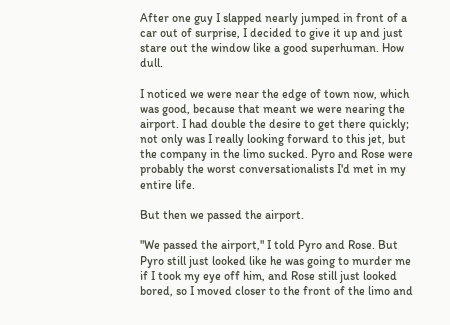After one guy I slapped nearly jumped in front of a car out of surprise, I decided to give it up and just stare out the window like a good superhuman. How dull.

I noticed we were near the edge of town now, which was good, because that meant we were nearing the airport. I had double the desire to get there quickly; not only was I really looking forward to this jet, but the company in the limo sucked. Pyro and Rose were probably the worst conversationalists I'd met in my entire life.

But then we passed the airport.

"We passed the airport," I told Pyro and Rose. But Pyro still just looked like he was going to murder me if I took my eye off him, and Rose still just looked bored, so I moved closer to the front of the limo and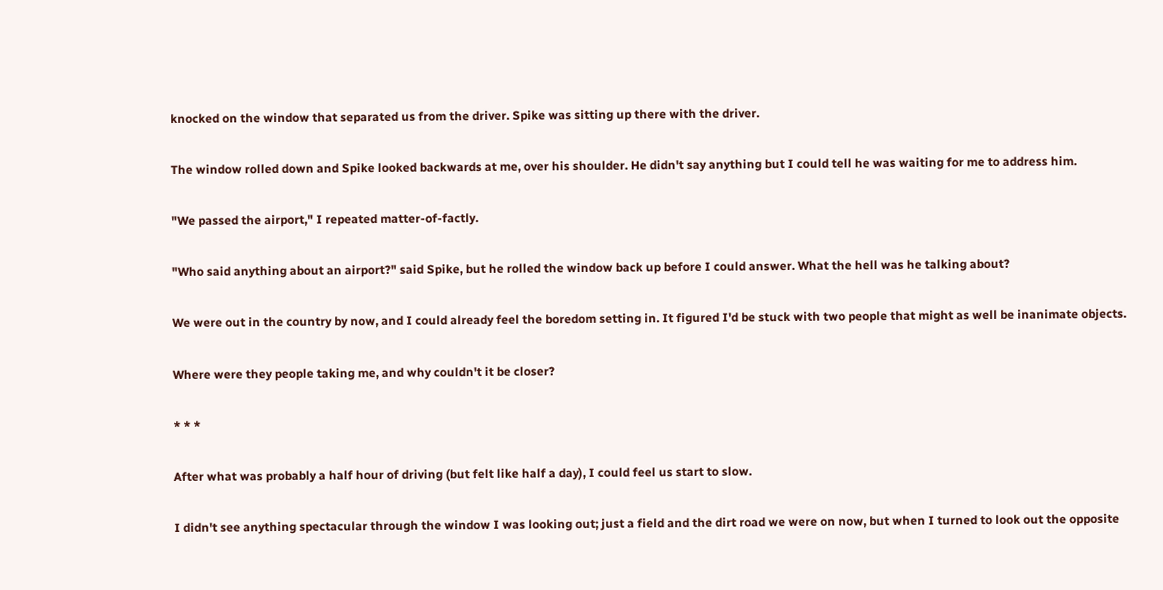knocked on the window that separated us from the driver. Spike was sitting up there with the driver.

The window rolled down and Spike looked backwards at me, over his shoulder. He didn't say anything but I could tell he was waiting for me to address him.

"We passed the airport," I repeated matter-of-factly.

"Who said anything about an airport?" said Spike, but he rolled the window back up before I could answer. What the hell was he talking about?

We were out in the country by now, and I could already feel the boredom setting in. It figured I'd be stuck with two people that might as well be inanimate objects.

Where were they people taking me, and why couldn't it be closer?

* * *

After what was probably a half hour of driving (but felt like half a day), I could feel us start to slow.

I didn't see anything spectacular through the window I was looking out; just a field and the dirt road we were on now, but when I turned to look out the opposite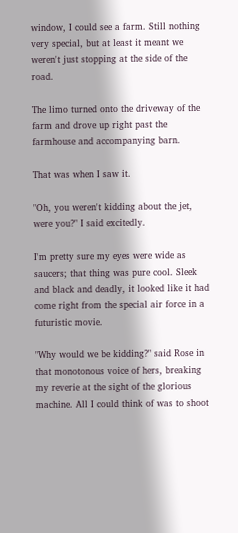window, I could see a farm. Still nothing very special, but at least it meant we weren't just stopping at the side of the road.

The limo turned onto the driveway of the farm and drove up right past the farmhouse and accompanying barn.

That was when I saw it.

"Oh, you weren't kidding about the jet, were you?" I said excitedly.

I'm pretty sure my eyes were wide as saucers; that thing was pure cool. Sleek and black and deadly, it looked like it had come right from the special air force in a futuristic movie.

"Why would we be kidding?" said Rose in that monotonous voice of hers, breaking my reverie at the sight of the glorious machine. All I could think of was to shoot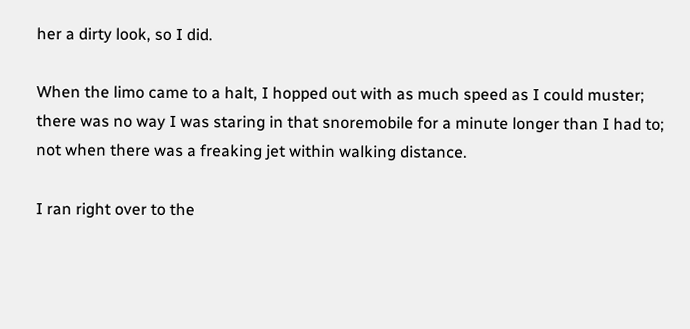her a dirty look, so I did.

When the limo came to a halt, I hopped out with as much speed as I could muster; there was no way I was staring in that snoremobile for a minute longer than I had to; not when there was a freaking jet within walking distance.

I ran right over to the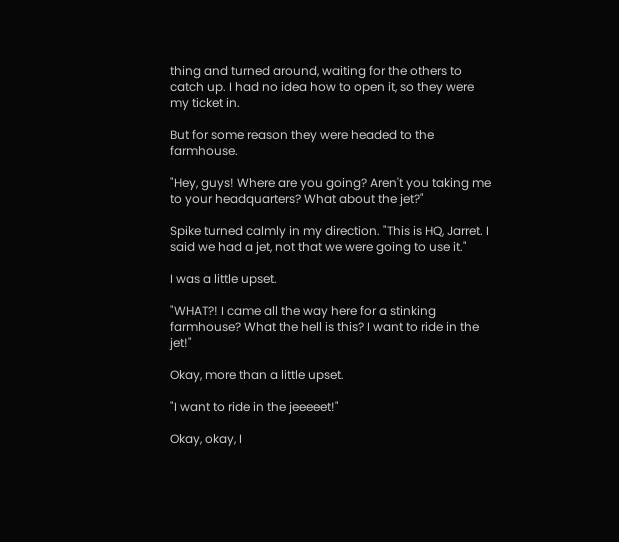thing and turned around, waiting for the others to catch up. I had no idea how to open it, so they were my ticket in.

But for some reason they were headed to the farmhouse.

"Hey, guys! Where are you going? Aren't you taking me to your headquarters? What about the jet?"

Spike turned calmly in my direction. "This is HQ, Jarret. I said we had a jet, not that we were going to use it."

I was a little upset.

"WHAT?! I came all the way here for a stinking farmhouse? What the hell is this? I want to ride in the jet!"

Okay, more than a little upset.

"I want to ride in the jeeeeet!"

Okay, okay, I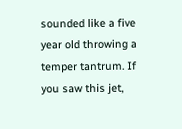sounded like a five year old throwing a temper tantrum. If you saw this jet,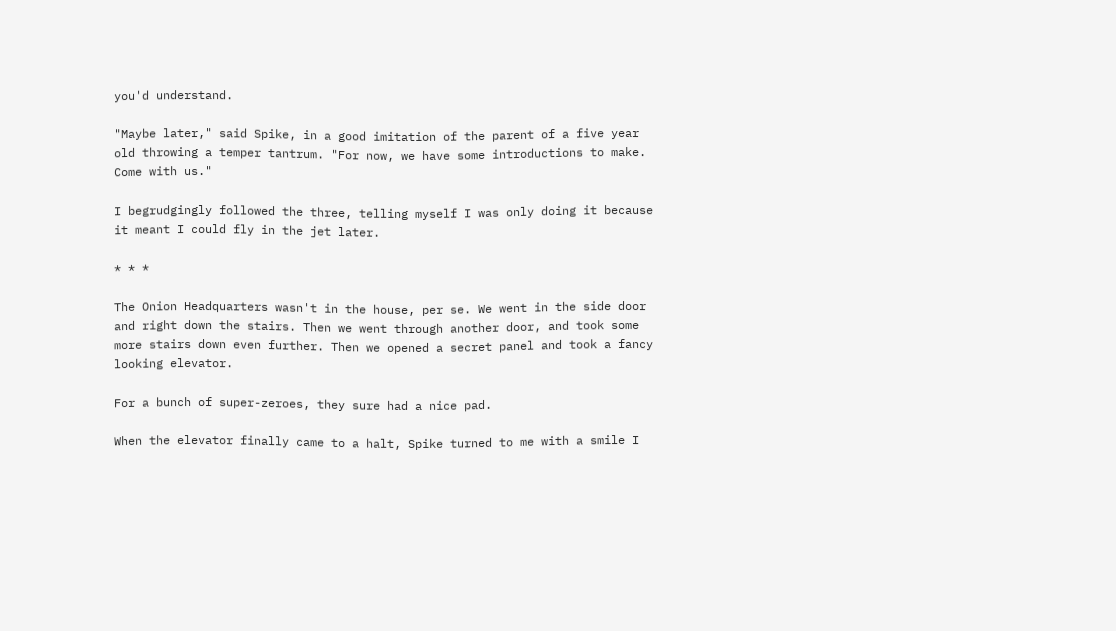you'd understand.

"Maybe later," said Spike, in a good imitation of the parent of a five year old throwing a temper tantrum. "For now, we have some introductions to make. Come with us."

I begrudgingly followed the three, telling myself I was only doing it because it meant I could fly in the jet later.

* * *

The Onion Headquarters wasn't in the house, per se. We went in the side door and right down the stairs. Then we went through another door, and took some more stairs down even further. Then we opened a secret panel and took a fancy looking elevator.

For a bunch of super-zeroes, they sure had a nice pad.

When the elevator finally came to a halt, Spike turned to me with a smile I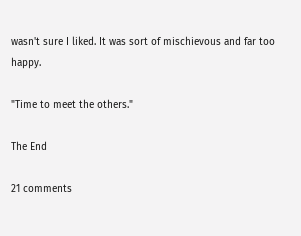wasn't sure I liked. It was sort of mischievous and far too happy.

"Time to meet the others."

The End

21 comments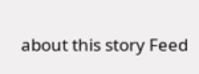about this story Feed